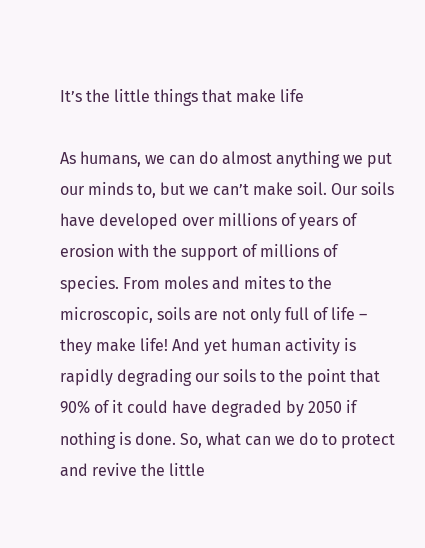It’s the little things that make life

As humans, we can do almost anything we put our minds to, but we can’t make soil. Our soils have developed over millions of years of erosion with the support of millions of species. From moles and mites to the microscopic, soils are not only full of life – they make life! And yet human activity is rapidly degrading our soils to the point that 90% of it could have degraded by 2050 if nothing is done. So, what can we do to protect and revive the little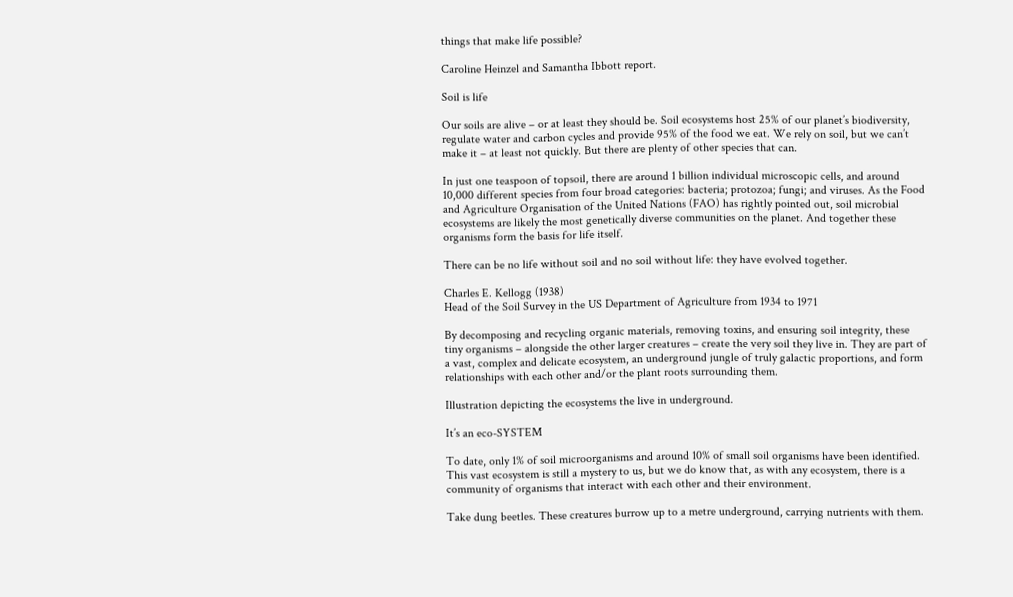things that make life possible?

Caroline Heinzel and Samantha Ibbott report.

Soil is life

Our soils are alive – or at least they should be. Soil ecosystems host 25% of our planet’s biodiversity, regulate water and carbon cycles and provide 95% of the food we eat. We rely on soil, but we can’t make it – at least not quickly. But there are plenty of other species that can.

In just one teaspoon of topsoil, there are around 1 billion individual microscopic cells, and around 10,000 different species from four broad categories: bacteria; protozoa; fungi; and viruses. As the Food and Agriculture Organisation of the United Nations (FAO) has rightly pointed out, soil microbial ecosystems are likely the most genetically diverse communities on the planet. And together these organisms form the basis for life itself.

There can be no life without soil and no soil without life: they have evolved together.

Charles E. Kellogg (1938)
Head of the Soil Survey in the US Department of Agriculture from 1934 to 1971

By decomposing and recycling organic materials, removing toxins, and ensuring soil integrity, these tiny organisms – alongside the other larger creatures – create the very soil they live in. They are part of a vast, complex and delicate ecosystem, an underground jungle of truly galactic proportions, and form relationships with each other and/or the plant roots surrounding them.

Illustration depicting the ecosystems the live in underground.

It’s an eco-SYSTEM

To date, only 1% of soil microorganisms and around 10% of small soil organisms have been identified. This vast ecosystem is still a mystery to us, but we do know that, as with any ecosystem, there is a community of organisms that interact with each other and their environment.

Take dung beetles. These creatures burrow up to a metre underground, carrying nutrients with them.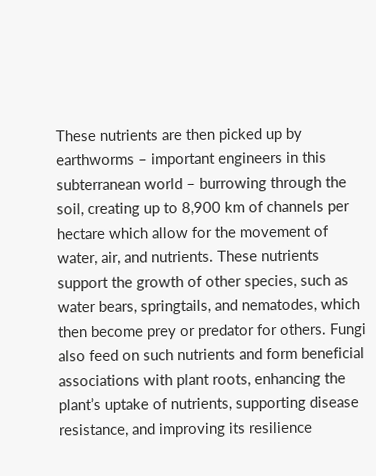These nutrients are then picked up by earthworms – important engineers in this subterranean world – burrowing through the soil, creating up to 8,900 km of channels per hectare which allow for the movement of water, air, and nutrients. These nutrients support the growth of other species, such as water bears, springtails, and nematodes, which then become prey or predator for others. Fungi also feed on such nutrients and form beneficial associations with plant roots, enhancing the plant’s uptake of nutrients, supporting disease resistance, and improving its resilience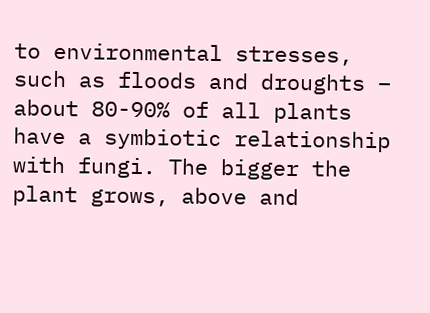to environmental stresses, such as floods and droughts – about 80-90% of all plants have a symbiotic relationship with fungi. The bigger the plant grows, above and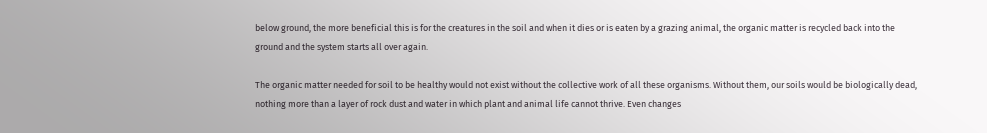below ground, the more beneficial this is for the creatures in the soil and when it dies or is eaten by a grazing animal, the organic matter is recycled back into the ground and the system starts all over again.

The organic matter needed for soil to be healthy would not exist without the collective work of all these organisms. Without them, our soils would be biologically dead, nothing more than a layer of rock dust and water in which plant and animal life cannot thrive. Even changes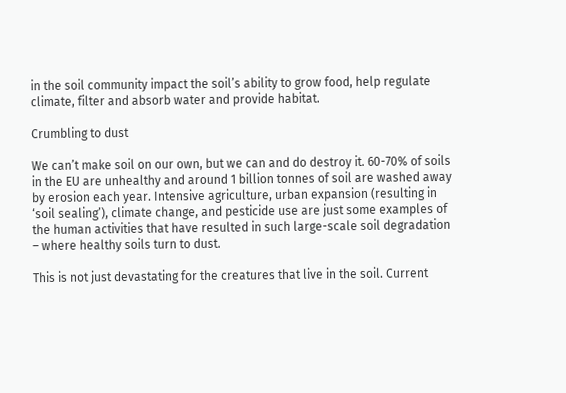in the soil community impact the soil’s ability to grow food, help regulate climate, filter and absorb water and provide habitat.

Crumbling to dust

We can’t make soil on our own, but we can and do destroy it. 60-70% of soils in the EU are unhealthy and around 1 billion tonnes of soil are washed away by erosion each year. Intensive agriculture, urban expansion (resulting in ‘soil sealing’), climate change, and pesticide use are just some examples of the human activities that have resulted in such large-scale soil degradation – where healthy soils turn to dust.

This is not just devastating for the creatures that live in the soil. Current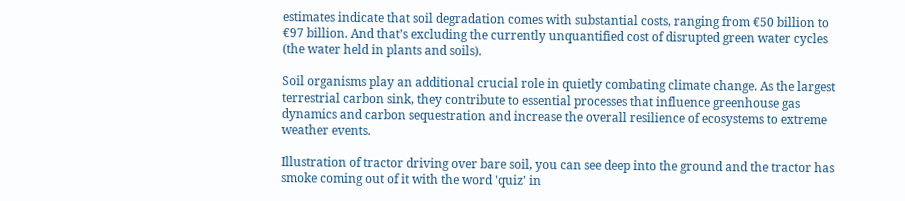estimates indicate that soil degradation comes with substantial costs, ranging from €50 billion to €97 billion. And that’s excluding the currently unquantified cost of disrupted green water cycles (the water held in plants and soils).

Soil organisms play an additional crucial role in quietly combating climate change. As the largest terrestrial carbon sink, they contribute to essential processes that influence greenhouse gas dynamics and carbon sequestration and increase the overall resilience of ecosystems to extreme weather events.

Illustration of tractor driving over bare soil, you can see deep into the ground and the tractor has smoke coming out of it with the word 'quiz' in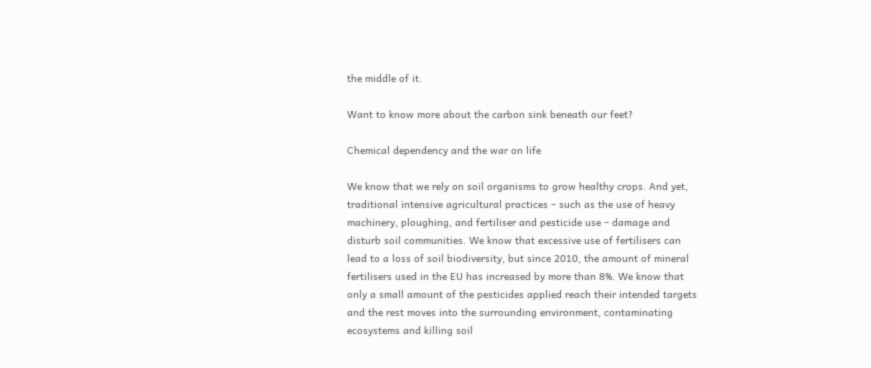the middle of it.

Want to know more about the carbon sink beneath our feet?

Chemical dependency and the war on life

We know that we rely on soil organisms to grow healthy crops. And yet, traditional intensive agricultural practices – such as the use of heavy machinery, ploughing, and fertiliser and pesticide use – damage and disturb soil communities. We know that excessive use of fertilisers can lead to a loss of soil biodiversity, but since 2010, the amount of mineral fertilisers used in the EU has increased by more than 8%. We know that only a small amount of the pesticides applied reach their intended targets and the rest moves into the surrounding environment, contaminating ecosystems and killing soil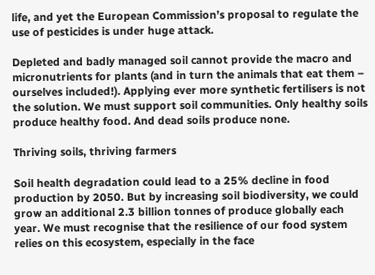life, and yet the European Commission’s proposal to regulate the use of pesticides is under huge attack.

Depleted and badly managed soil cannot provide the macro and micronutrients for plants (and in turn the animals that eat them – ourselves included!). Applying ever more synthetic fertilisers is not the solution. We must support soil communities. Only healthy soils produce healthy food. And dead soils produce none.

Thriving soils, thriving farmers

Soil health degradation could lead to a 25% decline in food production by 2050. But by increasing soil biodiversity, we could grow an additional 2.3 billion tonnes of produce globally each year. We must recognise that the resilience of our food system relies on this ecosystem, especially in the face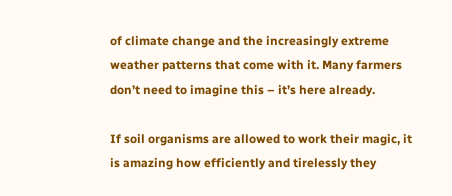of climate change and the increasingly extreme weather patterns that come with it. Many farmers don’t need to imagine this – it’s here already.

If soil organisms are allowed to work their magic, it is amazing how efficiently and tirelessly they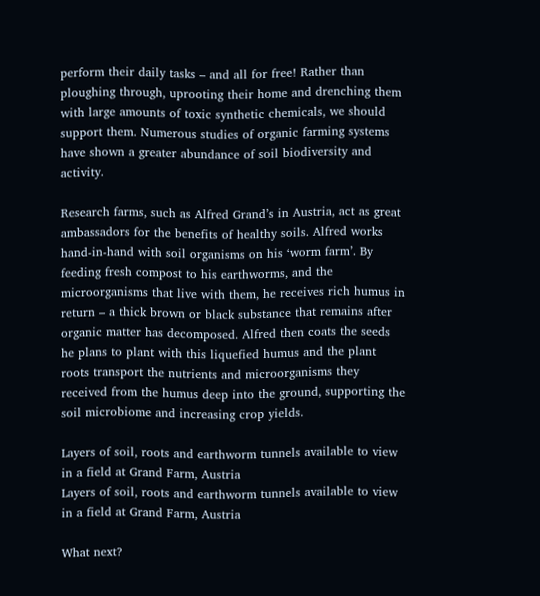perform their daily tasks – and all for free! Rather than ploughing through, uprooting their home and drenching them with large amounts of toxic synthetic chemicals, we should support them. Numerous studies of organic farming systems have shown a greater abundance of soil biodiversity and activity.

Research farms, such as Alfred Grand’s in Austria, act as great ambassadors for the benefits of healthy soils. Alfred works hand-in-hand with soil organisms on his ‘worm farm’. By feeding fresh compost to his earthworms, and the microorganisms that live with them, he receives rich humus in return – a thick brown or black substance that remains after organic matter has decomposed. Alfred then coats the seeds he plans to plant with this liquefied humus and the plant roots transport the nutrients and microorganisms they received from the humus deep into the ground, supporting the soil microbiome and increasing crop yields.

Layers of soil, roots and earthworm tunnels available to view in a field at Grand Farm, Austria
Layers of soil, roots and earthworm tunnels available to view in a field at Grand Farm, Austria

What next?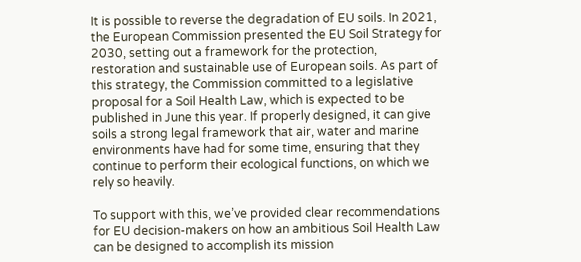It is possible to reverse the degradation of EU soils. In 2021, the European Commission presented the EU Soil Strategy for 2030, setting out a framework for the protection, restoration and sustainable use of European soils. As part of this strategy, the Commission committed to a legislative proposal for a Soil Health Law, which is expected to be published in June this year. If properly designed, it can give soils a strong legal framework that air, water and marine environments have had for some time, ensuring that they continue to perform their ecological functions, on which we rely so heavily.

To support with this, we’ve provided clear recommendations for EU decision-makers on how an ambitious Soil Health Law can be designed to accomplish its mission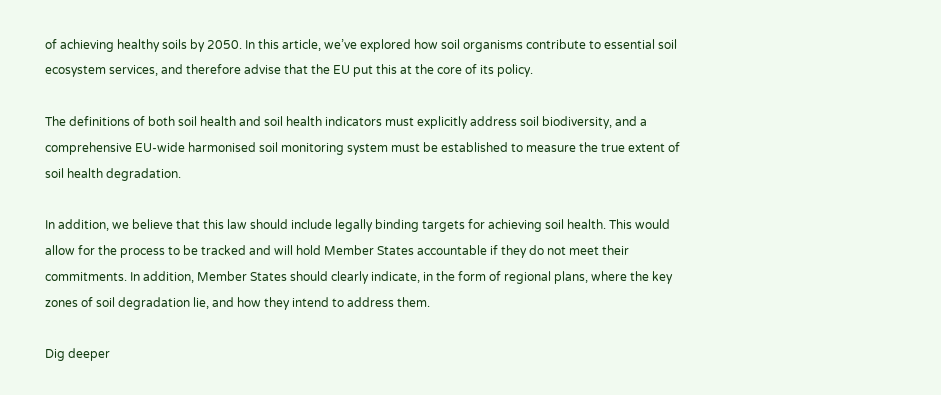of achieving healthy soils by 2050. In this article, we’ve explored how soil organisms contribute to essential soil ecosystem services, and therefore advise that the EU put this at the core of its policy.

The definitions of both soil health and soil health indicators must explicitly address soil biodiversity, and a comprehensive EU-wide harmonised soil monitoring system must be established to measure the true extent of soil health degradation.

In addition, we believe that this law should include legally binding targets for achieving soil health. This would allow for the process to be tracked and will hold Member States accountable if they do not meet their commitments. In addition, Member States should clearly indicate, in the form of regional plans, where the key zones of soil degradation lie, and how they intend to address them.

Dig deeper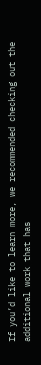If you’d like to learn more, we recommended checking out the additional work that has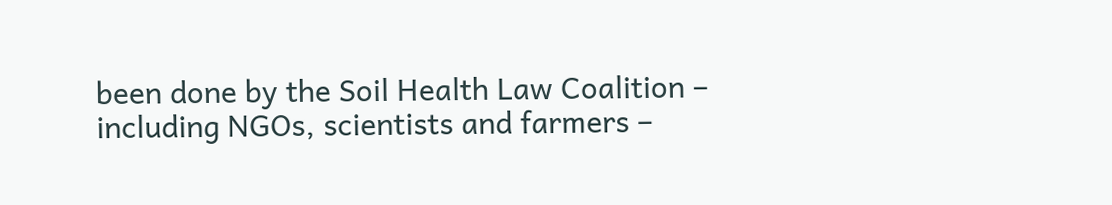been done by the Soil Health Law Coalition – including NGOs, scientists and farmers –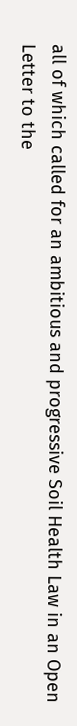all of which called for an ambitious and progressive Soil Health Law in an Open Letter to the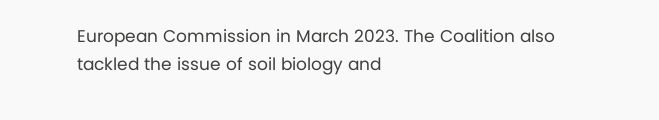European Commission in March 2023. The Coalition also tackled the issue of soil biology and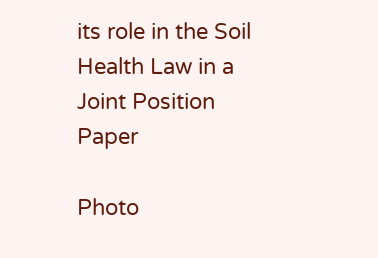its role in the Soil Health Law in a Joint Position Paper

Photo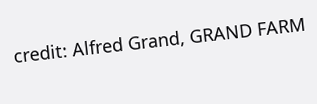credit: Alfred Grand, GRAND FARM